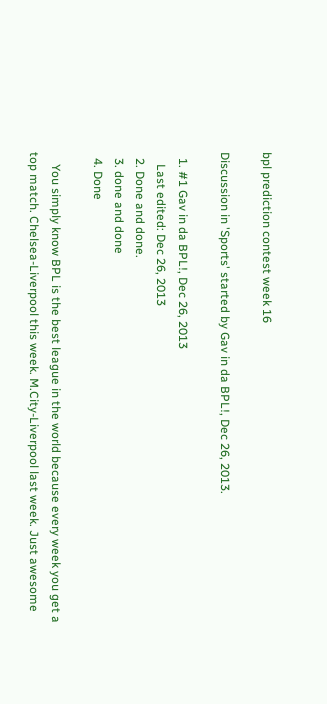bpl prediction contest week 16

Discussion in 'Sports' started by Gav in da BPL!, Dec 26, 2013.

  1. #1 Gav in da BPL!, Dec 26, 2013
    Last edited: Dec 26, 2013
  2. Done and done.
  3. done and done
  4. Done

    You simply know BPL is the best league in the world because every week you get a top match. Chelsea-Liverpool this week. M.City-Liverpool last week. Just awesome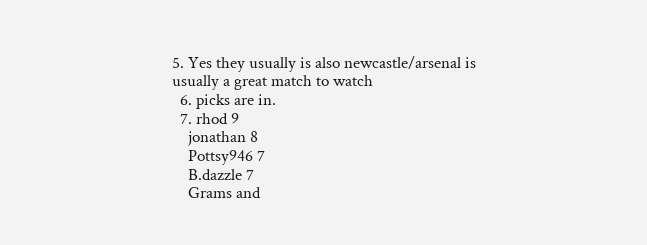5. Yes they usually is also newcastle/arsenal is usually a great match to watch
  6. picks are in.
  7. rhod 9
    jonathan 8
    Pottsy946 7
    B.dazzle 7
    Grams and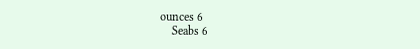ounces 6
    Seabs 6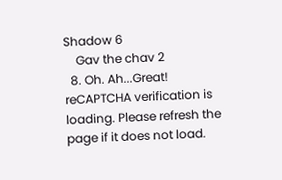Shadow 6
    Gav the chav 2
  8. Oh. Ah...Great!
reCAPTCHA verification is loading. Please refresh the page if it does not load.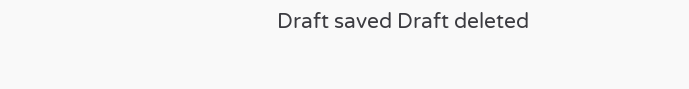Draft saved Draft deleted